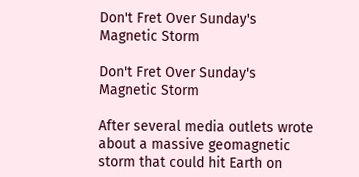Don't Fret Over Sunday's Magnetic Storm

Don't Fret Over Sunday's Magnetic Storm

After several media outlets wrote about a massive geomagnetic storm that could hit Earth on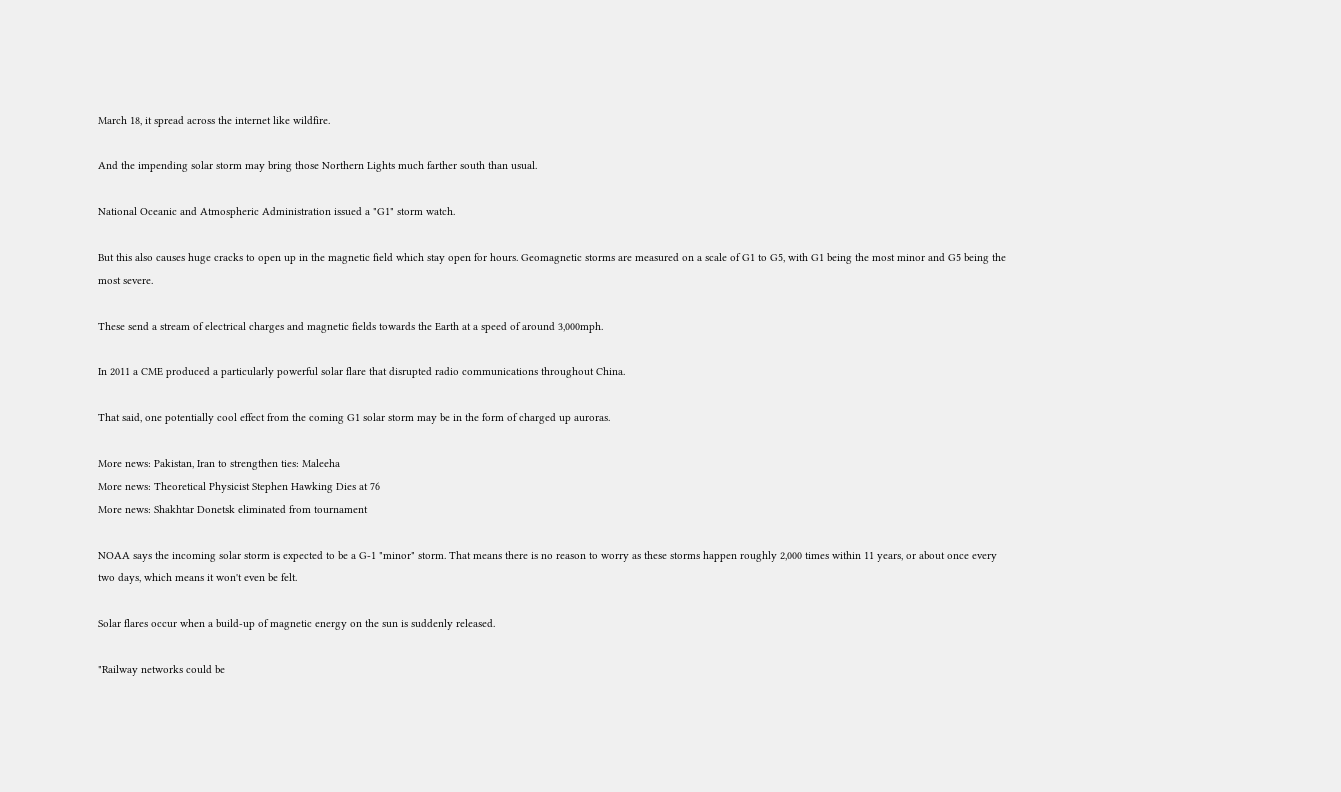March 18, it spread across the internet like wildfire.

And the impending solar storm may bring those Northern Lights much farther south than usual.

National Oceanic and Atmospheric Administration issued a "G1" storm watch.

But this also causes huge cracks to open up in the magnetic field which stay open for hours. Geomagnetic storms are measured on a scale of G1 to G5, with G1 being the most minor and G5 being the most severe.

These send a stream of electrical charges and magnetic fields towards the Earth at a speed of around 3,000mph.

In 2011 a CME produced a particularly powerful solar flare that disrupted radio communications throughout China.

That said, one potentially cool effect from the coming G1 solar storm may be in the form of charged up auroras.

More news: Pakistan, Iran to strengthen ties: Maleeha
More news: Theoretical Physicist Stephen Hawking Dies at 76
More news: Shakhtar Donetsk eliminated from tournament

NOAA says the incoming solar storm is expected to be a G-1 "minor" storm. That means there is no reason to worry as these storms happen roughly 2,000 times within 11 years, or about once every two days, which means it won't even be felt.

Solar flares occur when a build-up of magnetic energy on the sun is suddenly released.

"Railway networks could be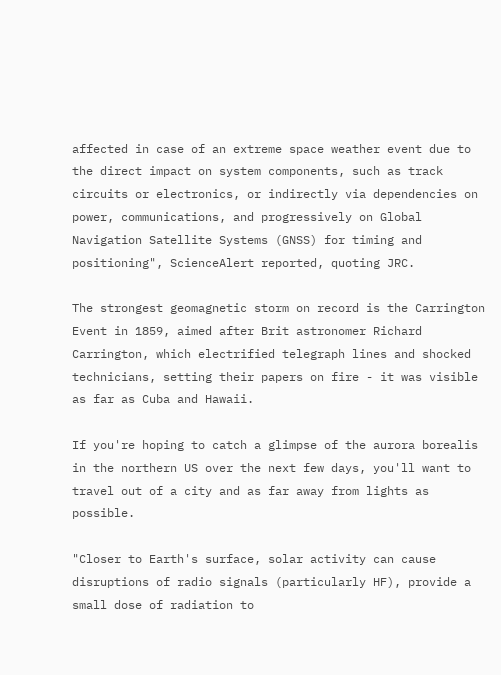affected in case of an extreme space weather event due to the direct impact on system components, such as track circuits or electronics, or indirectly via dependencies on power, communications, and progressively on Global Navigation Satellite Systems (GNSS) for timing and positioning", ScienceAlert reported, quoting JRC.

The strongest geomagnetic storm on record is the Carrington Event in 1859, aimed after Brit astronomer Richard Carrington, which electrified telegraph lines and shocked technicians, setting their papers on fire - it was visible as far as Cuba and Hawaii.

If you're hoping to catch a glimpse of the aurora borealis in the northern US over the next few days, you'll want to travel out of a city and as far away from lights as possible.

"Closer to Earth's surface, solar activity can cause disruptions of radio signals (particularly HF), provide a small dose of radiation to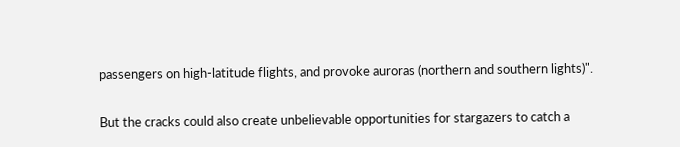passengers on high-latitude flights, and provoke auroras (northern and southern lights)".

But the cracks could also create unbelievable opportunities for stargazers to catch a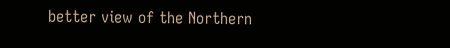better view of the Northern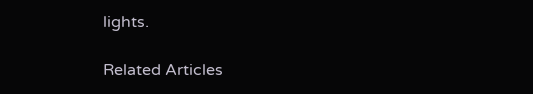lights.

Related Articles